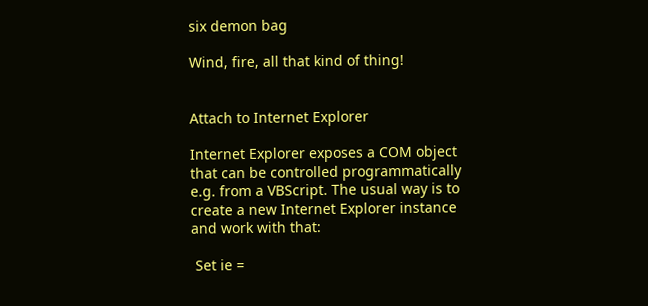six demon bag

Wind, fire, all that kind of thing!


Attach to Internet Explorer

Internet Explorer exposes a COM object that can be controlled programmatically e.g. from a VBScript. The usual way is to create a new Internet Explorer instance and work with that:

 Set ie =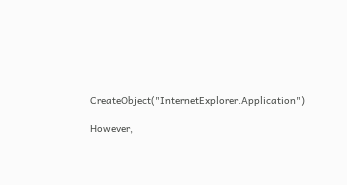CreateObject("InternetExplorer.Application")

However,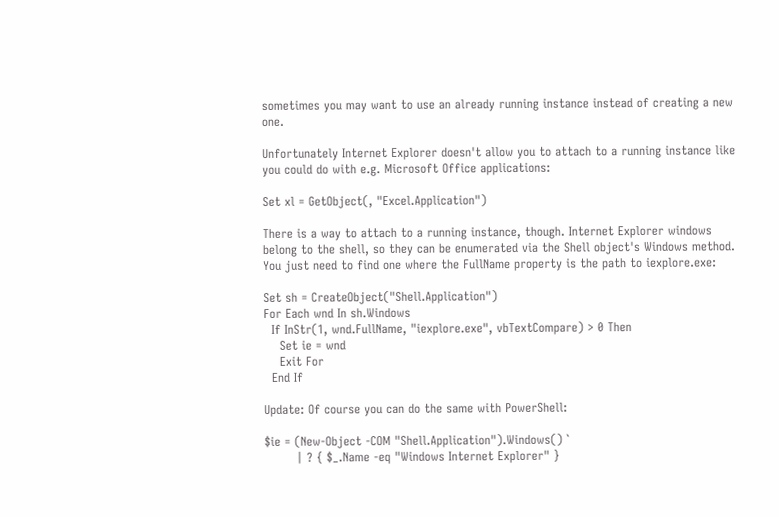sometimes you may want to use an already running instance instead of creating a new one.

Unfortunately Internet Explorer doesn't allow you to attach to a running instance like you could do with e.g. Microsoft Office applications:

Set xl = GetObject(, "Excel.Application")

There is a way to attach to a running instance, though. Internet Explorer windows belong to the shell, so they can be enumerated via the Shell object's Windows method. You just need to find one where the FullName property is the path to iexplore.exe:

Set sh = CreateObject("Shell.Application")
For Each wnd In sh.Windows
  If InStr(1, wnd.FullName, "iexplore.exe", vbTextCompare) > 0 Then
    Set ie = wnd
    Exit For
  End If

Update: Of course you can do the same with PowerShell:

$ie = (New-Object -COM "Shell.Application").Windows() `
        | ? { $_.Name -eq "Windows Internet Explorer" }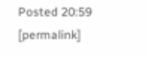Posted 20:59 [permalink]